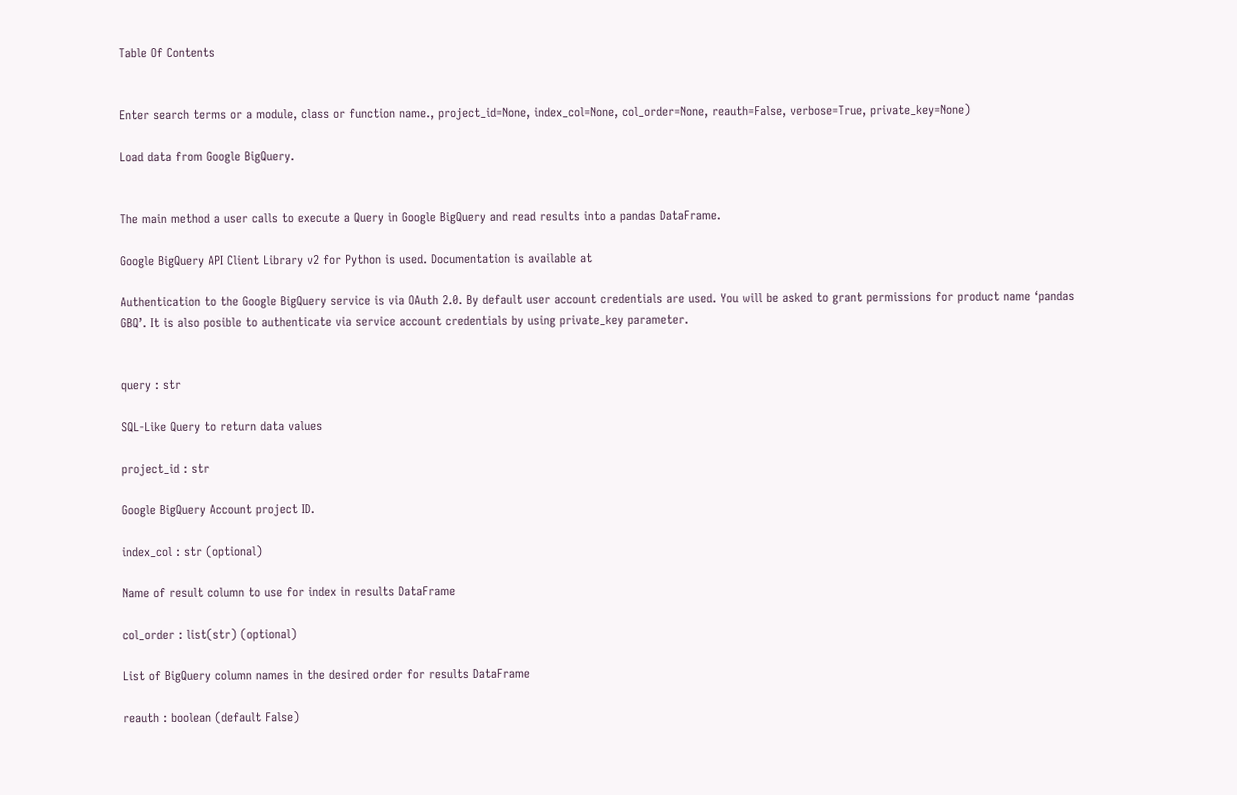Table Of Contents


Enter search terms or a module, class or function name., project_id=None, index_col=None, col_order=None, reauth=False, verbose=True, private_key=None)

Load data from Google BigQuery.


The main method a user calls to execute a Query in Google BigQuery and read results into a pandas DataFrame.

Google BigQuery API Client Library v2 for Python is used. Documentation is available at

Authentication to the Google BigQuery service is via OAuth 2.0. By default user account credentials are used. You will be asked to grant permissions for product name ‘pandas GBQ’. It is also posible to authenticate via service account credentials by using private_key parameter.


query : str

SQL-Like Query to return data values

project_id : str

Google BigQuery Account project ID.

index_col : str (optional)

Name of result column to use for index in results DataFrame

col_order : list(str) (optional)

List of BigQuery column names in the desired order for results DataFrame

reauth : boolean (default False)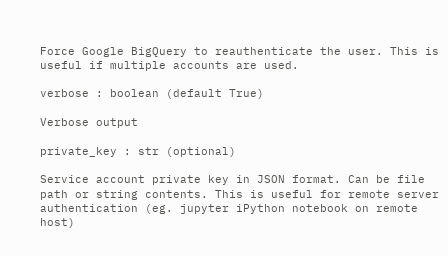Force Google BigQuery to reauthenticate the user. This is useful if multiple accounts are used.

verbose : boolean (default True)

Verbose output

private_key : str (optional)

Service account private key in JSON format. Can be file path or string contents. This is useful for remote server authentication (eg. jupyter iPython notebook on remote host)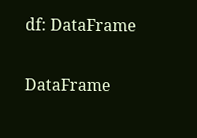df: DataFrame

DataFrame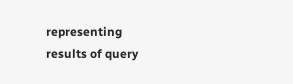representing results of query